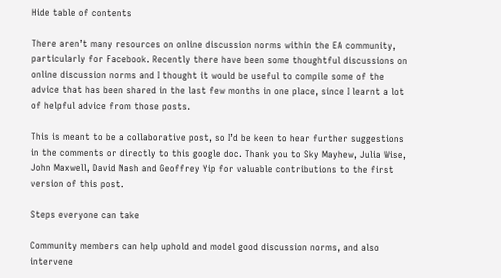Hide table of contents

There aren’t many resources on online discussion norms within the EA community, particularly for Facebook. Recently there have been some thoughtful discussions on online discussion norms and I thought it would be useful to compile some of the advice that has been shared in the last few months in one place, since I learnt a lot of helpful advice from those posts.

This is meant to be a collaborative post, so I’d be keen to hear further suggestions in the comments or directly to this google doc. Thank you to Sky Mayhew, Julia Wise, John Maxwell, David Nash and Geoffrey Yip for valuable contributions to the first version of this post.

Steps everyone can take

Community members can help uphold and model good discussion norms, and also intervene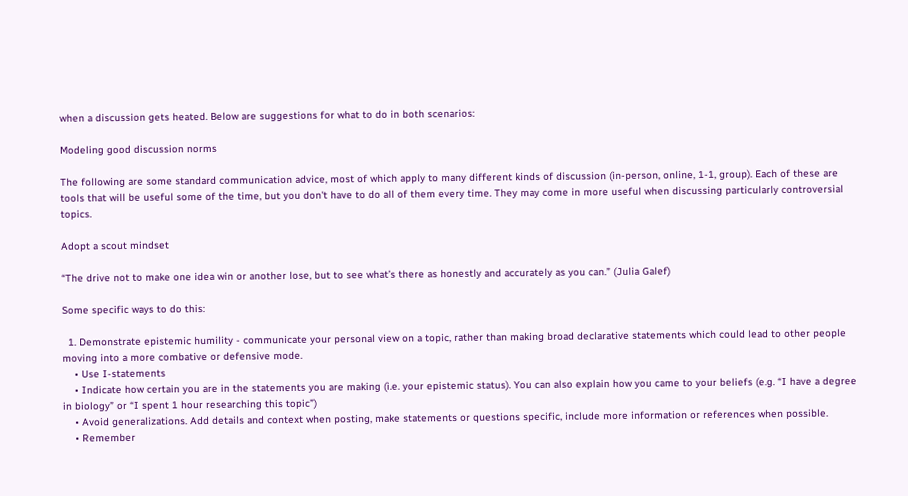when a discussion gets heated. Below are suggestions for what to do in both scenarios:

Modeling good discussion norms

The following are some standard communication advice, most of which apply to many different kinds of discussion (in-person, online, 1-1, group). Each of these are tools that will be useful some of the time, but you don't have to do all of them every time. They may come in more useful when discussing particularly controversial topics.

Adopt a scout mindset

“The drive not to make one idea win or another lose, but to see what’s there as honestly and accurately as you can.” (Julia Galef)

Some specific ways to do this:

  1. Demonstrate epistemic humility - communicate your personal view on a topic, rather than making broad declarative statements which could lead to other people moving into a more combative or defensive mode.
    • Use I-statements
    • Indicate how certain you are in the statements you are making (i.e. your epistemic status). You can also explain how you came to your beliefs (e.g. “I have a degree in biology” or “I spent 1 hour researching this topic”)
    • Avoid generalizations. Add details and context when posting, make statements or questions specific, include more information or references when possible.
    • Remember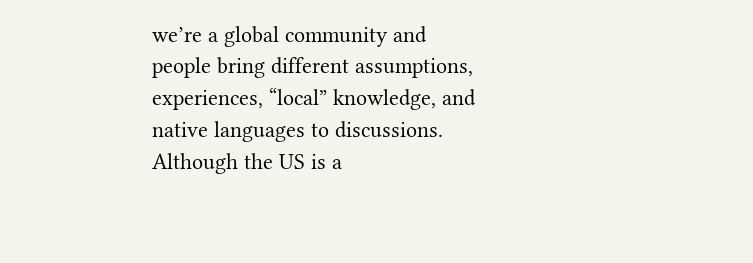we’re a global community and people bring different assumptions, experiences, “local” knowledge, and native languages to discussions. Although the US is a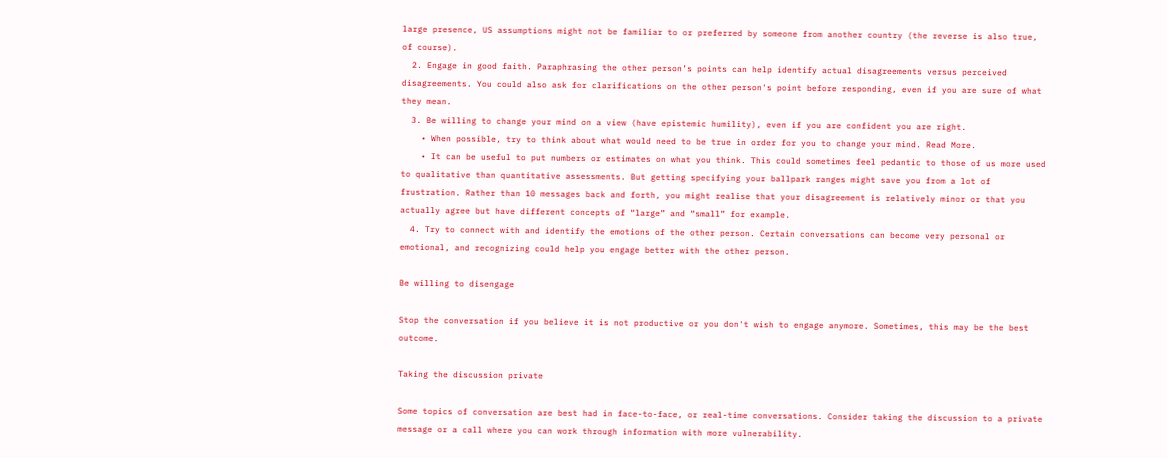large presence, US assumptions might not be familiar to or preferred by someone from another country (the reverse is also true, of course).
  2. Engage in good faith. Paraphrasing the other person’s points can help identify actual disagreements versus perceived disagreements. You could also ask for clarifications on the other person's point before responding, even if you are sure of what they mean.
  3. Be willing to change your mind on a view (have epistemic humility), even if you are confident you are right.
    • When possible, try to think about what would need to be true in order for you to change your mind. Read More.
    • It can be useful to put numbers or estimates on what you think. This could sometimes feel pedantic to those of us more used to qualitative than quantitative assessments. But getting specifying your ballpark ranges might save you from a lot of frustration. Rather than 10 messages back and forth, you might realise that your disagreement is relatively minor or that you actually agree but have different concepts of “large” and “small” for example.
  4. Try to connect with and identify the emotions of the other person. Certain conversations can become very personal or emotional, and recognizing could help you engage better with the other person.

Be willing to disengage

Stop the conversation if you believe it is not productive or you don't wish to engage anymore. Sometimes, this may be the best outcome.

Taking the discussion private

Some topics of conversation are best had in face-to-face, or real-time conversations. Consider taking the discussion to a private message or a call where you can work through information with more vulnerability.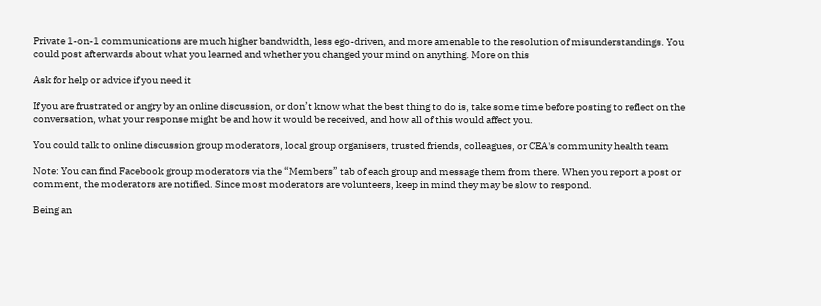Private 1-on-1 communications are much higher bandwidth, less ego-driven, and more amenable to the resolution of misunderstandings. You could post afterwards about what you learned and whether you changed your mind on anything. More on this

Ask for help or advice if you need it

If you are frustrated or angry by an online discussion, or don’t know what the best thing to do is, take some time before posting to reflect on the conversation, what your response might be and how it would be received, and how all of this would affect you.

You could talk to online discussion group moderators, local group organisers, trusted friends, colleagues, or CEA's community health team

Note: You can find Facebook group moderators via the “Members” tab of each group and message them from there. When you report a post or comment, the moderators are notified. Since most moderators are volunteers, keep in mind they may be slow to respond.

Being an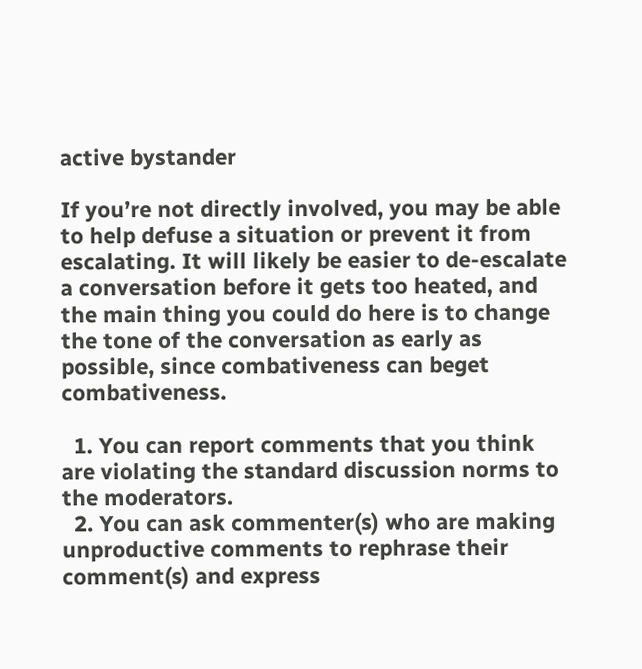active bystander

If you’re not directly involved, you may be able to help defuse a situation or prevent it from escalating. It will likely be easier to de-escalate a conversation before it gets too heated, and the main thing you could do here is to change the tone of the conversation as early as possible, since combativeness can beget combativeness.

  1. You can report comments that you think are violating the standard discussion norms to the moderators.
  2. You can ask commenter(s) who are making unproductive comments to rephrase their comment(s) and express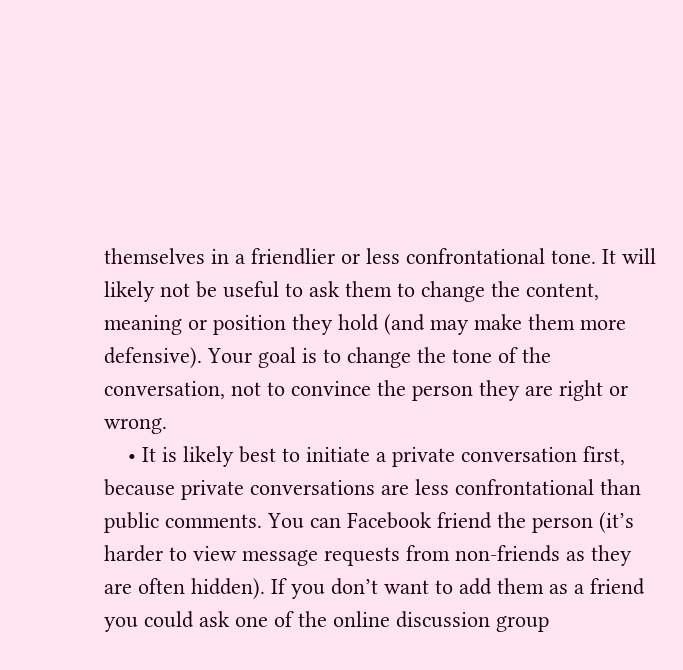themselves in a friendlier or less confrontational tone. It will likely not be useful to ask them to change the content, meaning or position they hold (and may make them more defensive). Your goal is to change the tone of the conversation, not to convince the person they are right or wrong.
    • It is likely best to initiate a private conversation first, because private conversations are less confrontational than public comments. You can Facebook friend the person (it’s harder to view message requests from non-friends as they are often hidden). If you don’t want to add them as a friend you could ask one of the online discussion group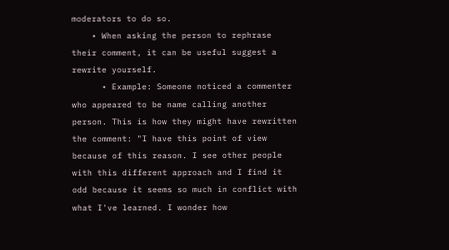moderators to do so.
    • When asking the person to rephrase their comment, it can be useful suggest a rewrite yourself.
      • Example: Someone noticed a commenter who appeared to be name calling another person. This is how they might have rewritten the comment: "I have this point of view because of this reason. I see other people with this different approach and I find it odd because it seems so much in conflict with what I've learned. I wonder how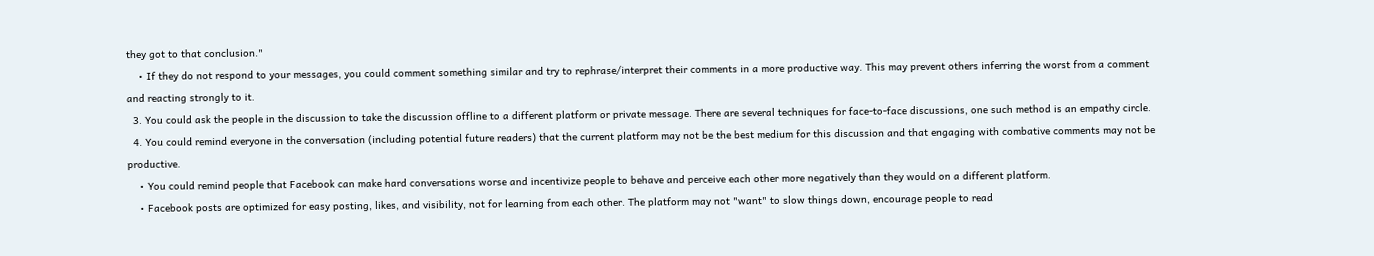they got to that conclusion."
    • If they do not respond to your messages, you could comment something similar and try to rephrase/interpret their comments in a more productive way. This may prevent others inferring the worst from a comment and reacting strongly to it.
  3. You could ask the people in the discussion to take the discussion offline to a different platform or private message. There are several techniques for face-to-face discussions, one such method is an empathy circle.
  4. You could remind everyone in the conversation (including potential future readers) that the current platform may not be the best medium for this discussion and that engaging with combative comments may not be productive.
    • You could remind people that Facebook can make hard conversations worse and incentivize people to behave and perceive each other more negatively than they would on a different platform.
    • Facebook posts are optimized for easy posting, likes, and visibility, not for learning from each other. The platform may not "want" to slow things down, encourage people to read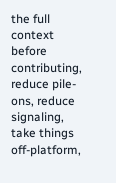the full context before contributing, reduce pile-ons, reduce signaling, take things off-platform,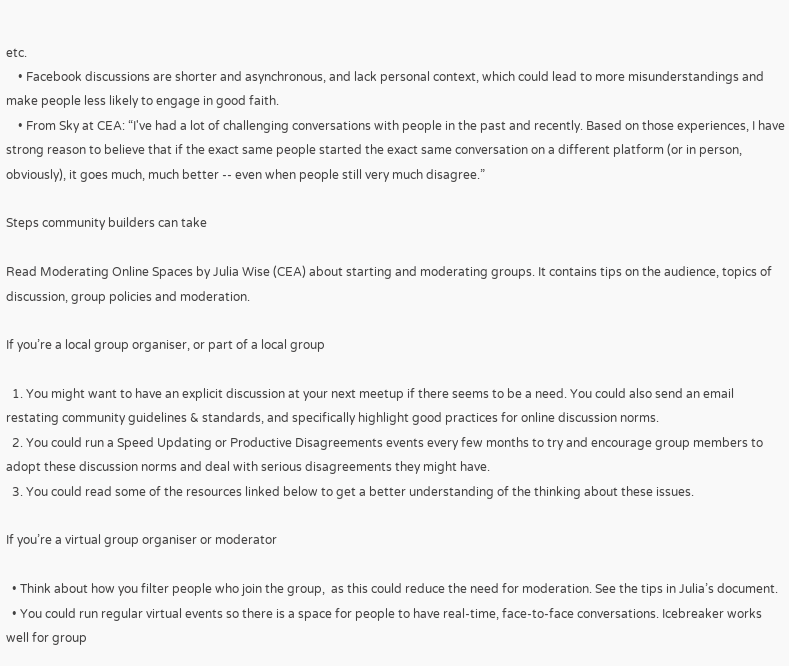etc.
    • Facebook discussions are shorter and asynchronous, and lack personal context, which could lead to more misunderstandings and make people less likely to engage in good faith.
    • From Sky at CEA: “I've had a lot of challenging conversations with people in the past and recently. Based on those experiences, I have strong reason to believe that if the exact same people started the exact same conversation on a different platform (or in person, obviously), it goes much, much better -- even when people still very much disagree.”

Steps community builders can take

Read Moderating Online Spaces by Julia Wise (CEA) about starting and moderating groups. It contains tips on the audience, topics of discussion, group policies and moderation.

If you’re a local group organiser, or part of a local group

  1. You might want to have an explicit discussion at your next meetup if there seems to be a need. You could also send an email restating community guidelines & standards, and specifically highlight good practices for online discussion norms.
  2. You could run a Speed Updating or Productive Disagreements events every few months to try and encourage group members to adopt these discussion norms and deal with serious disagreements they might have.
  3. You could read some of the resources linked below to get a better understanding of the thinking about these issues.

If you’re a virtual group organiser or moderator

  • Think about how you filter people who join the group,  as this could reduce the need for moderation. See the tips in Julia’s document.
  • You could run regular virtual events so there is a space for people to have real-time, face-to-face conversations. Icebreaker works well for group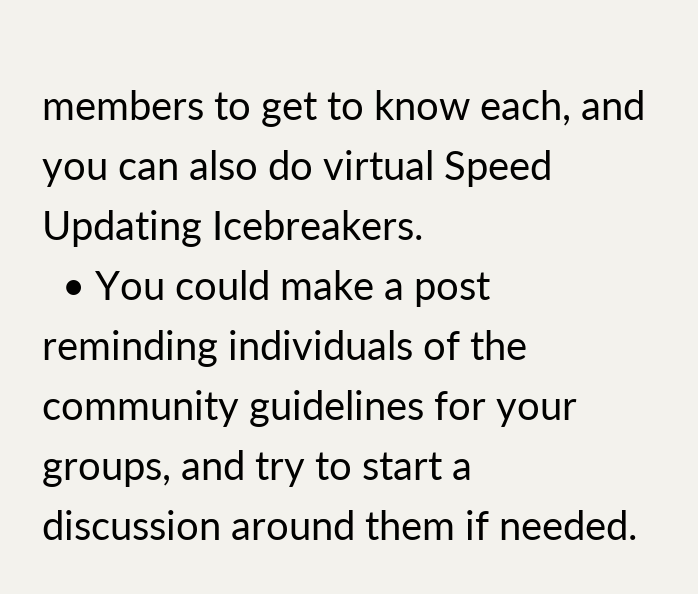members to get to know each, and you can also do virtual Speed Updating Icebreakers.
  • You could make a post reminding individuals of the community guidelines for your groups, and try to start a discussion around them if needed.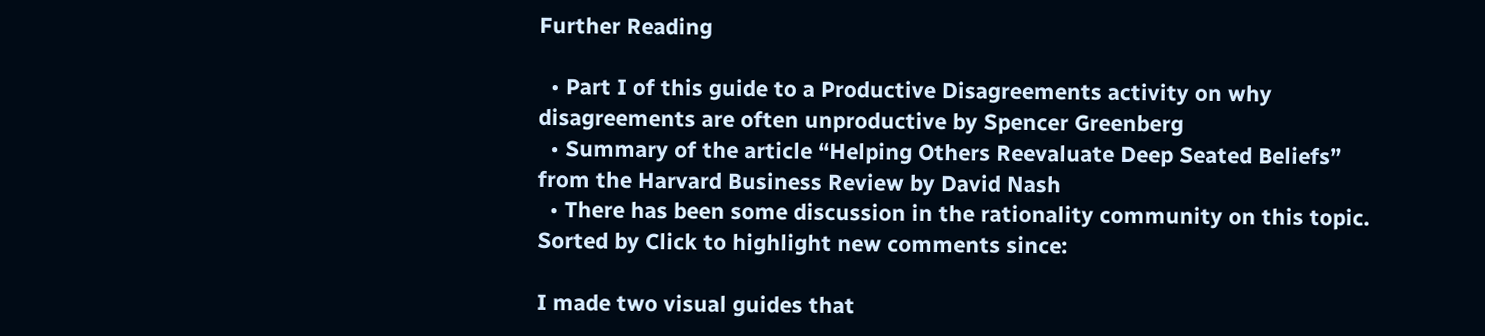Further Reading

  • Part I of this guide to a Productive Disagreements activity on why disagreements are often unproductive by Spencer Greenberg
  • Summary of the article “Helping Others Reevaluate Deep Seated Beliefs” from the Harvard Business Review by David Nash
  • There has been some discussion in the rationality community on this topic.
Sorted by Click to highlight new comments since:

I made two visual guides that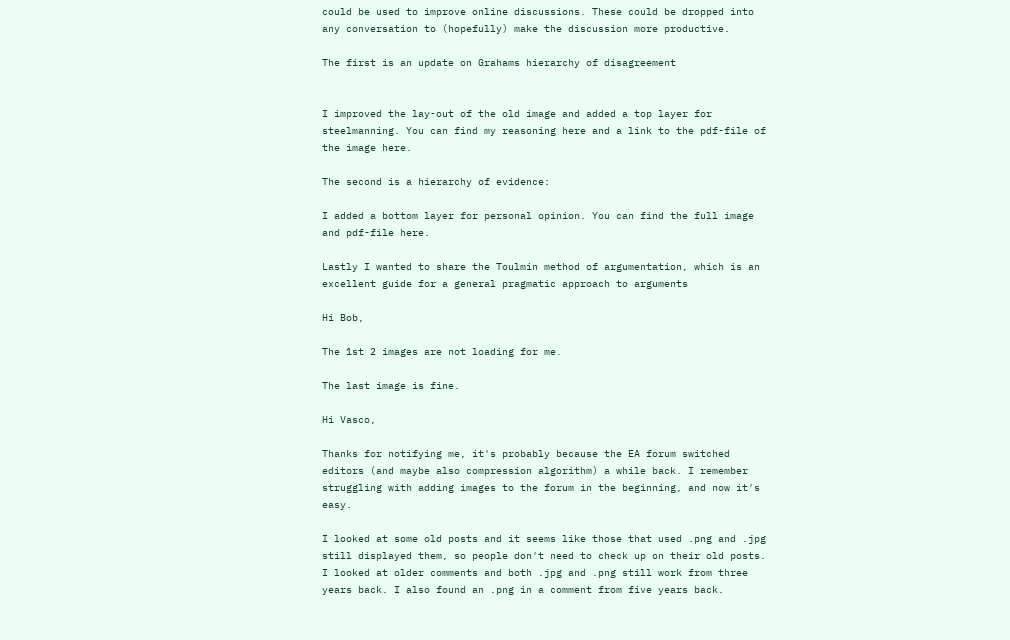could be used to improve online discussions. These could be dropped into any conversation to (hopefully) make the discussion more productive.

The first is an update on Grahams hierarchy of disagreement


I improved the lay-out of the old image and added a top layer for steelmanning. You can find my reasoning here and a link to the pdf-file of the image here.

The second is a hierarchy of evidence:

I added a bottom layer for personal opinion. You can find the full image and pdf-file here.

Lastly I wanted to share the Toulmin method of argumentation, which is an excellent guide for a general pragmatic approach to arguments

Hi Bob,

The 1st 2 images are not loading for me.

The last image is fine.

Hi Vasco,

Thanks for notifying me, it's probably because the EA forum switched editors (and maybe also compression algorithm) a while back. I remember struggling with adding images to the forum in the beginning, and now it's easy.

I looked at some old posts and it seems like those that used .png and .jpg still displayed them, so people don't need to check up on their old posts. I looked at older comments and both .jpg and .png still work from three years back. I also found an .png in a comment from five years back.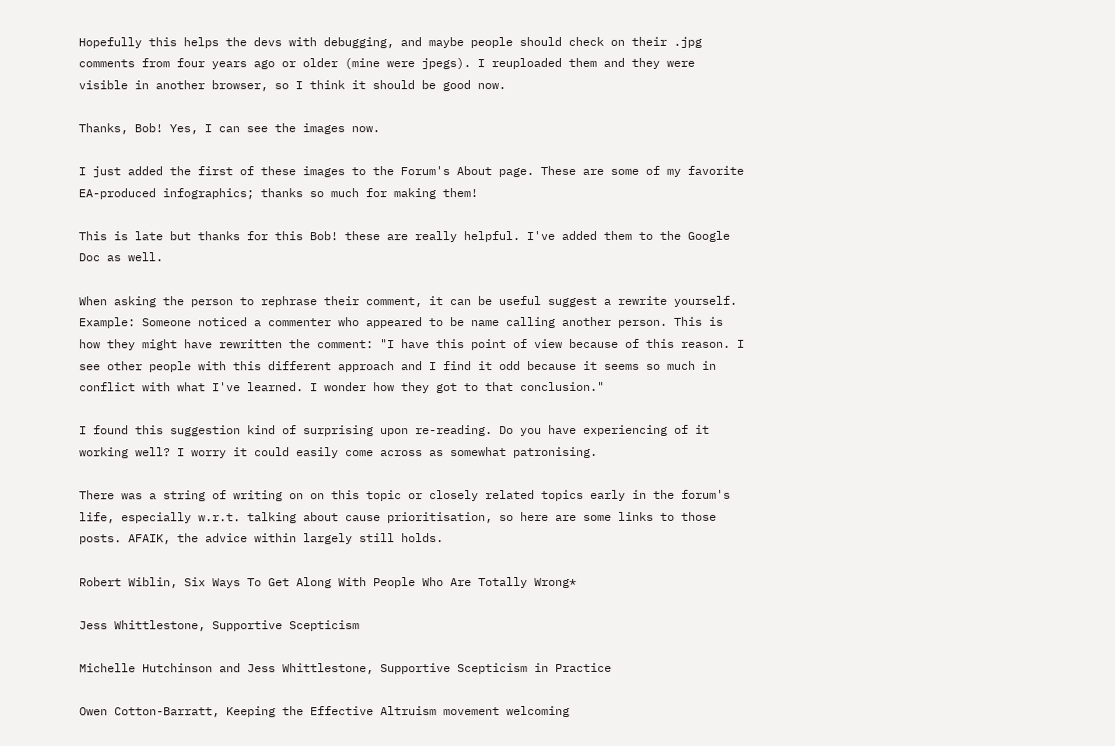Hopefully this helps the devs with debugging, and maybe people should check on their .jpg comments from four years ago or older (mine were jpegs). I reuploaded them and they were visible in another browser, so I think it should be good now.

Thanks, Bob! Yes, I can see the images now.

I just added the first of these images to the Forum's About page. These are some of my favorite EA-produced infographics; thanks so much for making them!

This is late but thanks for this Bob! these are really helpful. I've added them to the Google Doc as well.

When asking the person to rephrase their comment, it can be useful suggest a rewrite yourself.
Example: Someone noticed a commenter who appeared to be name calling another person. This is how they might have rewritten the comment: "I have this point of view because of this reason. I see other people with this different approach and I find it odd because it seems so much in conflict with what I've learned. I wonder how they got to that conclusion."

I found this suggestion kind of surprising upon re-reading. Do you have experiencing of it working well? I worry it could easily come across as somewhat patronising.

There was a string of writing on on this topic or closely related topics early in the forum's life, especially w.r.t. talking about cause prioritisation, so here are some links to those posts. AFAIK, the advice within largely still holds.

Robert Wiblin, Six Ways To Get Along With People Who Are Totally Wrong*

Jess Whittlestone, Supportive Scepticism

Michelle Hutchinson and Jess Whittlestone, Supportive Scepticism in Practice

Owen Cotton-Barratt, Keeping the Effective Altruism movement welcoming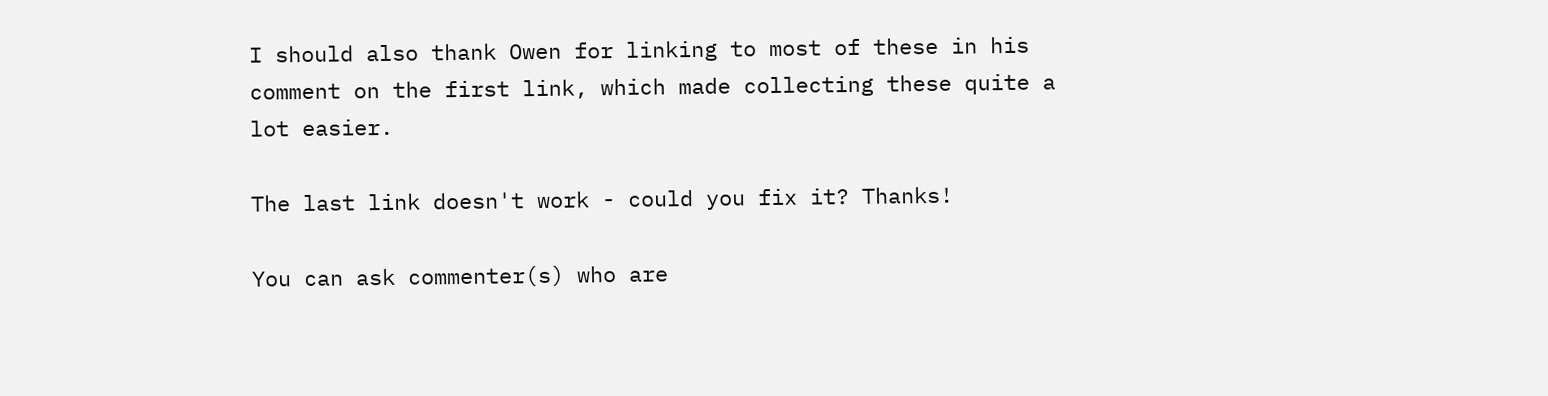I should also thank Owen for linking to most of these in his comment on the first link, which made collecting these quite a lot easier.

The last link doesn't work - could you fix it? Thanks!

You can ask commenter(s) who are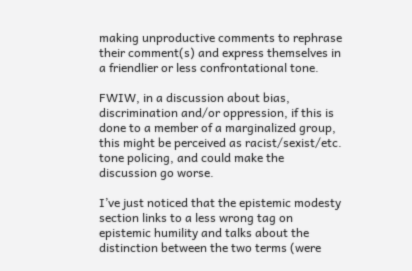making unproductive comments to rephrase their comment(s) and express themselves in a friendlier or less confrontational tone.

FWIW, in a discussion about bias, discrimination and/or oppression, if this is done to a member of a marginalized group, this might be perceived as racist/sexist/etc. tone policing, and could make the discussion go worse.

I’ve just noticed that the epistemic modesty section links to a less wrong tag on epistemic humility and talks about the distinction between the two terms (were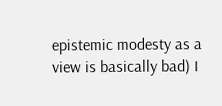epistemic modesty as a view is basically bad) I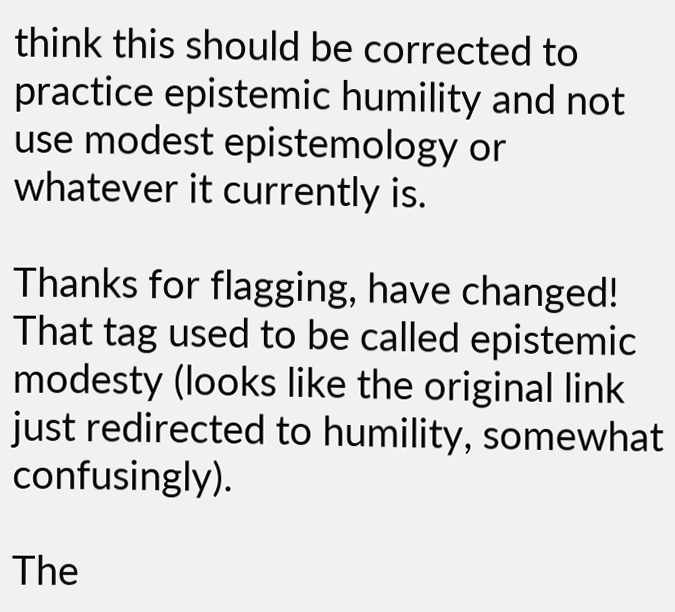think this should be corrected to practice epistemic humility and not use modest epistemology or whatever it currently is.

Thanks for flagging, have changed! That tag used to be called epistemic modesty (looks like the original link just redirected to humility, somewhat confusingly).

The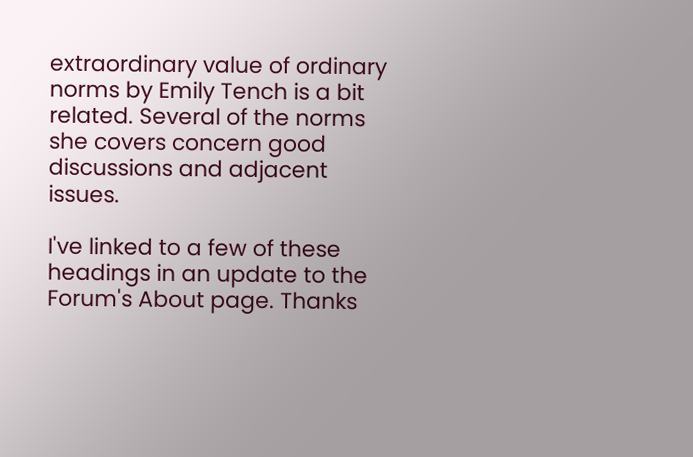extraordinary value of ordinary norms by Emily Tench is a bit related. Several of the norms she covers concern good discussions and adjacent issues.

I've linked to a few of these headings in an update to the Forum's About page. Thanks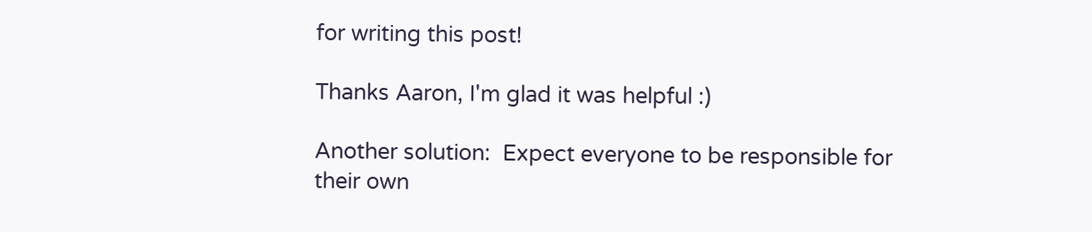for writing this post!

Thanks Aaron, I'm glad it was helpful :)

Another solution:  Expect everyone to be responsible for their own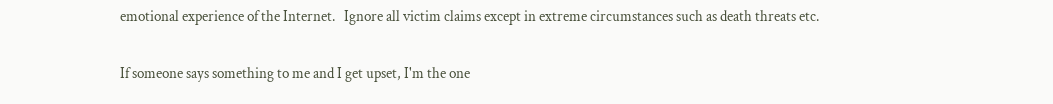emotional experience of the Internet.   Ignore all victim claims except in extreme circumstances such as death threats etc.

If someone says something to me and I get upset, I'm the one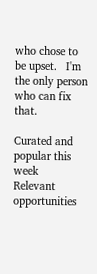who chose to be upset.   I'm the only person who can fix that.

Curated and popular this week
Relevant opportunities